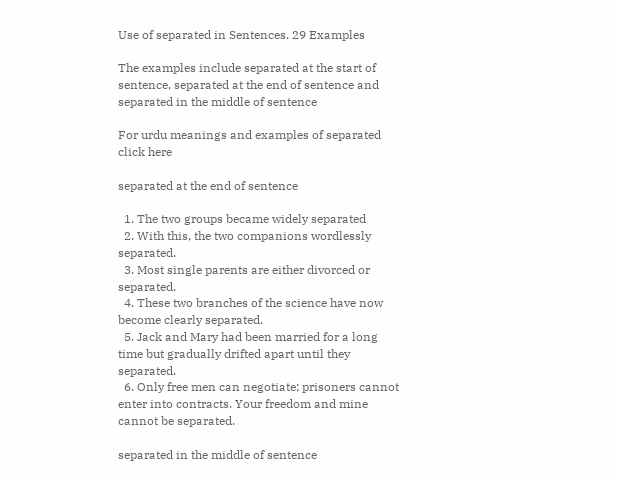Use of separated in Sentences. 29 Examples

The examples include separated at the start of sentence, separated at the end of sentence and separated in the middle of sentence

For urdu meanings and examples of separated click here

separated at the end of sentence

  1. The two groups became widely separated
  2. With this, the two companions wordlessly separated.
  3. Most single parents are either divorced or separated.
  4. These two branches of the science have now become clearly separated.
  5. Jack and Mary had been married for a long time but gradually drifted apart until they separated.
  6. Only free men can negotiate; prisoners cannot enter into contracts. Your freedom and mine cannot be separated.

separated in the middle of sentence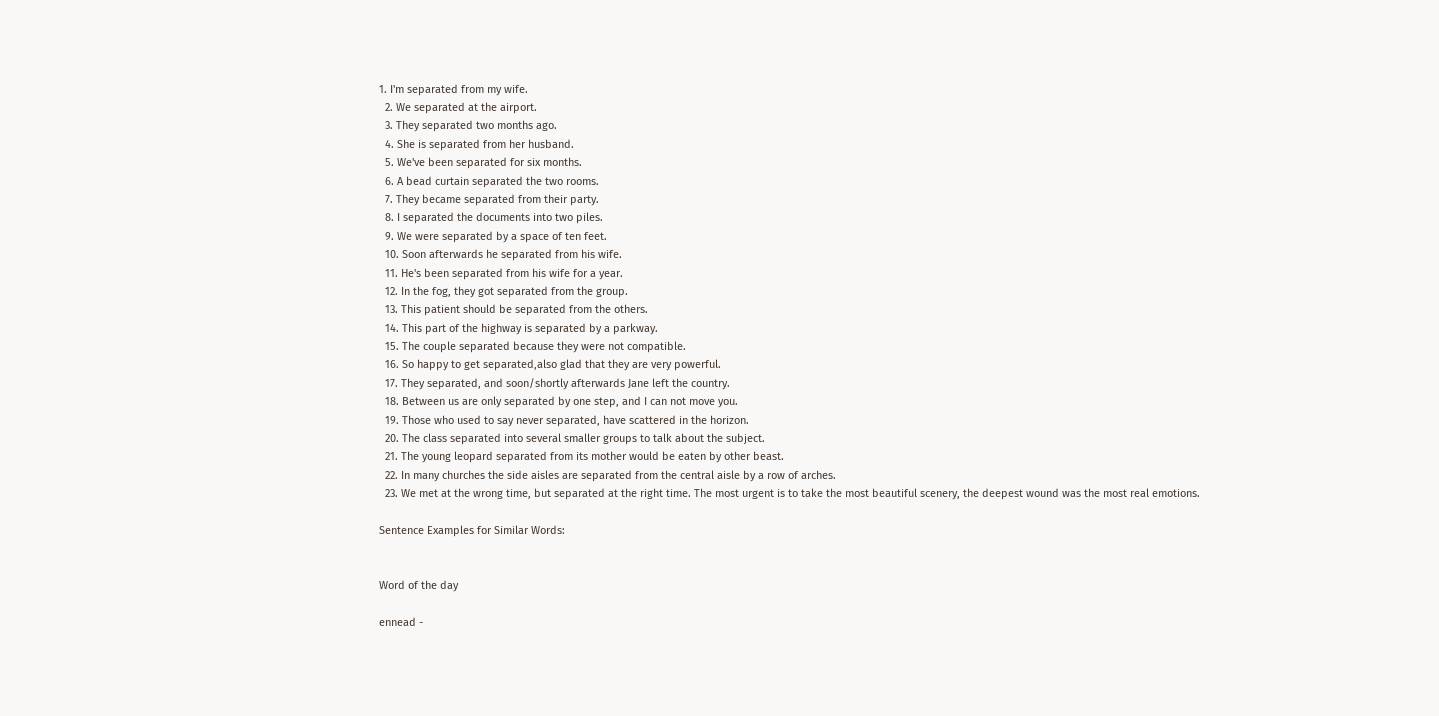1. I'm separated from my wife.
  2. We separated at the airport.
  3. They separated two months ago.
  4. She is separated from her husband.
  5. We've been separated for six months.
  6. A bead curtain separated the two rooms.
  7. They became separated from their party.
  8. I separated the documents into two piles.
  9. We were separated by a space of ten feet.
  10. Soon afterwards he separated from his wife.
  11. He's been separated from his wife for a year.
  12. In the fog, they got separated from the group.
  13. This patient should be separated from the others.
  14. This part of the highway is separated by a parkway.
  15. The couple separated because they were not compatible.
  16. So happy to get separated,also glad that they are very powerful.
  17. They separated, and soon/shortly afterwards Jane left the country.
  18. Between us are only separated by one step, and I can not move you.
  19. Those who used to say never separated, have scattered in the horizon.
  20. The class separated into several smaller groups to talk about the subject.
  21. The young leopard separated from its mother would be eaten by other beast.
  22. In many churches the side aisles are separated from the central aisle by a row of arches.
  23. We met at the wrong time, but separated at the right time. The most urgent is to take the most beautiful scenery, the deepest wound was the most real emotions.

Sentence Examples for Similar Words:


Word of the day

ennead -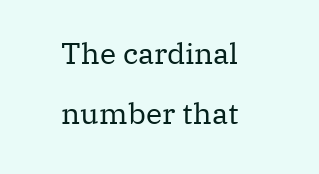The cardinal number that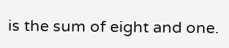is the sum of eight and one.